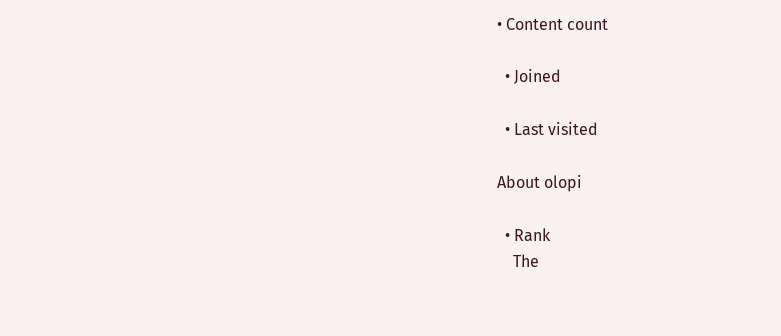• Content count

  • Joined

  • Last visited

About olopi

  • Rank
    The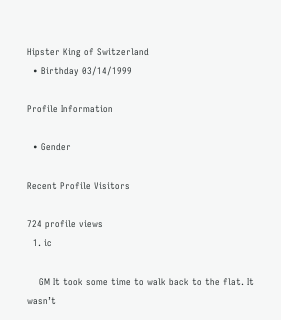Hipster King of Switzerland
  • Birthday 03/14/1999

Profile Information

  • Gender

Recent Profile Visitors

724 profile views
  1. ic

    GM It took some time to walk back to the flat. It wasn’t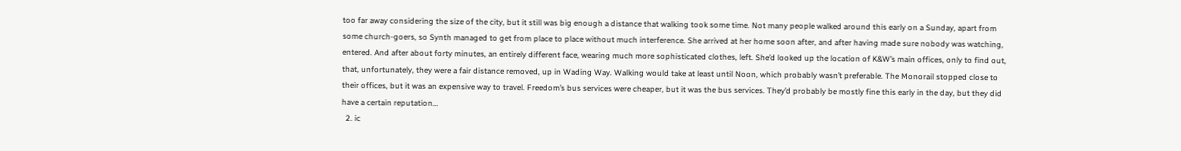too far away considering the size of the city, but it still was big enough a distance that walking took some time. Not many people walked around this early on a Sunday, apart from some church-goers, so Synth managed to get from place to place without much interference. She arrived at her home soon after, and after having made sure nobody was watching, entered. And after about forty minutes, an entirely different face, wearing much more sophisticated clothes, left. She’d looked up the location of K&W’s main offices, only to find out, that, unfortunately, they were a fair distance removed, up in Wading Way. Walking would take at least until Noon, which probably wasn’t preferable. The Monorail stopped close to their offices, but it was an expensive way to travel. Freedom’s bus services were cheaper, but it was the bus services. They’d probably be mostly fine this early in the day, but they did have a certain reputation…
  2. ic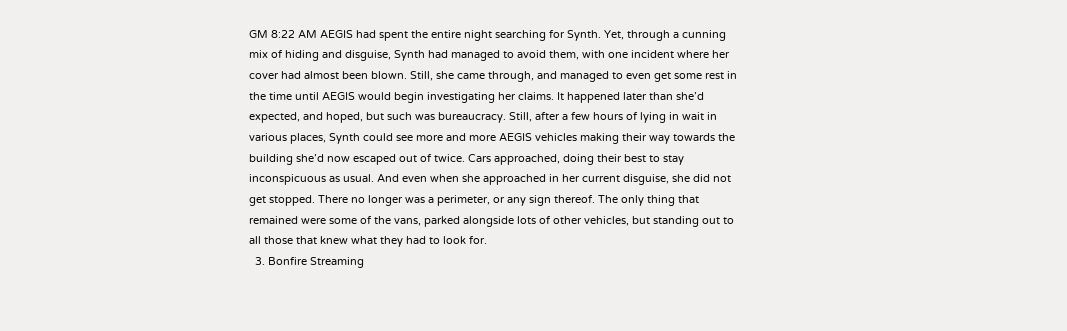GM 8:22 AM AEGIS had spent the entire night searching for Synth. Yet, through a cunning mix of hiding and disguise, Synth had managed to avoid them, with one incident where her cover had almost been blown. Still, she came through, and managed to even get some rest in the time until AEGIS would begin investigating her claims. It happened later than she’d expected, and hoped, but such was bureaucracy. Still, after a few hours of lying in wait in various places, Synth could see more and more AEGIS vehicles making their way towards the building she’d now escaped out of twice. Cars approached, doing their best to stay inconspicuous as usual. And even when she approached in her current disguise, she did not get stopped. There no longer was a perimeter, or any sign thereof. The only thing that remained were some of the vans, parked alongside lots of other vehicles, but standing out to all those that knew what they had to look for.
  3. Bonfire Streaming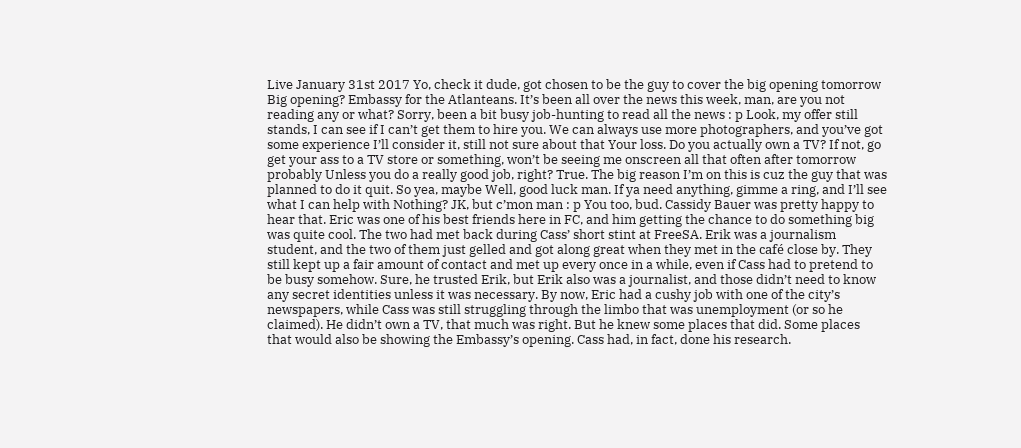Live January 31st 2017 Yo, check it dude, got chosen to be the guy to cover the big opening tomorrow Big opening? Embassy for the Atlanteans. It’s been all over the news this week, man, are you not reading any or what? Sorry, been a bit busy job-hunting to read all the news : p Look, my offer still stands, I can see if I can’t get them to hire you. We can always use more photographers, and you’ve got some experience I’ll consider it, still not sure about that Your loss. Do you actually own a TV? If not, go get your ass to a TV store or something, won’t be seeing me onscreen all that often after tomorrow probably Unless you do a really good job, right? True. The big reason I’m on this is cuz the guy that was planned to do it quit. So yea, maybe Well, good luck man. If ya need anything, gimme a ring, and I’ll see what I can help with Nothing? JK, but c’mon man : p You too, bud. Cassidy Bauer was pretty happy to hear that. Eric was one of his best friends here in FC, and him getting the chance to do something big was quite cool. The two had met back during Cass’ short stint at FreeSA. Erik was a journalism student, and the two of them just gelled and got along great when they met in the café close by. They still kept up a fair amount of contact and met up every once in a while, even if Cass had to pretend to be busy somehow. Sure, he trusted Erik, but Erik also was a journalist, and those didn’t need to know any secret identities unless it was necessary. By now, Eric had a cushy job with one of the city’s newspapers, while Cass was still struggling through the limbo that was unemployment (or so he claimed). He didn’t own a TV, that much was right. But he knew some places that did. Some places that would also be showing the Embassy’s opening. Cass had, in fact, done his research.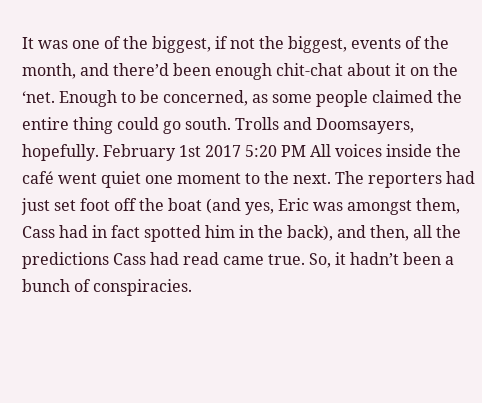It was one of the biggest, if not the biggest, events of the month, and there’d been enough chit-chat about it on the ‘net. Enough to be concerned, as some people claimed the entire thing could go south. Trolls and Doomsayers, hopefully. February 1st 2017 5:20 PM All voices inside the café went quiet one moment to the next. The reporters had just set foot off the boat (and yes, Eric was amongst them, Cass had in fact spotted him in the back), and then, all the predictions Cass had read came true. So, it hadn’t been a bunch of conspiracies.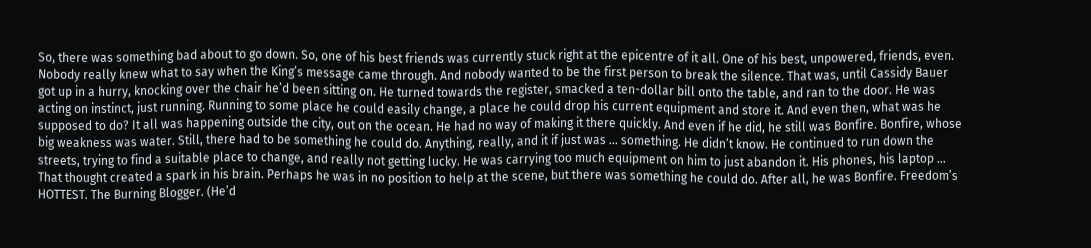So, there was something bad about to go down. So, one of his best friends was currently stuck right at the epicentre of it all. One of his best, unpowered, friends, even. Nobody really knew what to say when the King’s message came through. And nobody wanted to be the first person to break the silence. That was, until Cassidy Bauer got up in a hurry, knocking over the chair he’d been sitting on. He turned towards the register, smacked a ten-dollar bill onto the table, and ran to the door. He was acting on instinct, just running. Running to some place he could easily change, a place he could drop his current equipment and store it. And even then, what was he supposed to do? It all was happening outside the city, out on the ocean. He had no way of making it there quickly. And even if he did, he still was Bonfire. Bonfire, whose big weakness was water. Still, there had to be something he could do. Anything, really, and it if just was … something. He didn’t know. He continued to run down the streets, trying to find a suitable place to change, and really not getting lucky. He was carrying too much equipment on him to just abandon it. His phones, his laptop … That thought created a spark in his brain. Perhaps he was in no position to help at the scene, but there was something he could do. After all, he was Bonfire. Freedom’s HOTTEST. The Burning Blogger. (He’d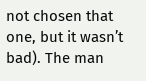not chosen that one, but it wasn’t bad). The man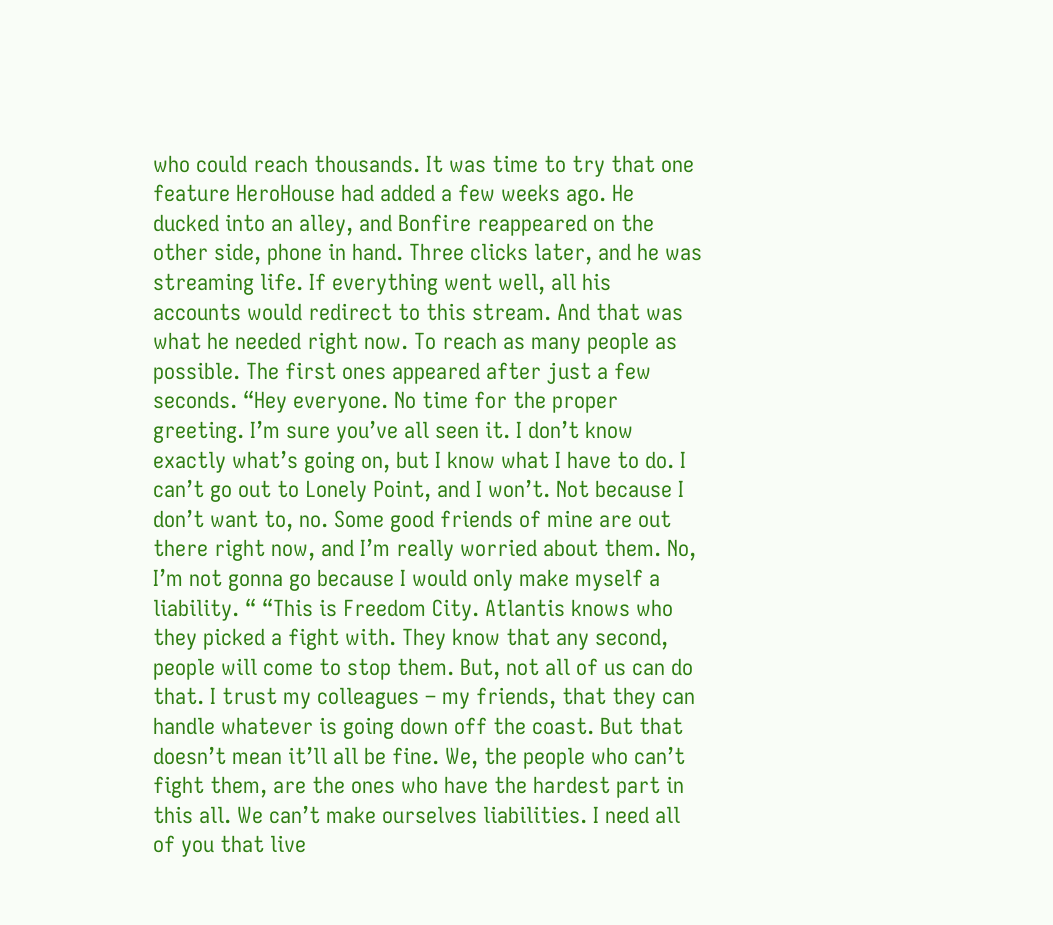who could reach thousands. It was time to try that one feature HeroHouse had added a few weeks ago. He ducked into an alley, and Bonfire reappeared on the other side, phone in hand. Three clicks later, and he was streaming life. If everything went well, all his accounts would redirect to this stream. And that was what he needed right now. To reach as many people as possible. The first ones appeared after just a few seconds. “Hey everyone. No time for the proper greeting. I’m sure you’ve all seen it. I don’t know exactly what’s going on, but I know what I have to do. I can’t go out to Lonely Point, and I won’t. Not because I don’t want to, no. Some good friends of mine are out there right now, and I’m really worried about them. No, I’m not gonna go because I would only make myself a liability. “ “This is Freedom City. Atlantis knows who they picked a fight with. They know that any second, people will come to stop them. But, not all of us can do that. I trust my colleagues – my friends, that they can handle whatever is going down off the coast. But that doesn’t mean it’ll all be fine. We, the people who can’t fight them, are the ones who have the hardest part in this all. We can’t make ourselves liabilities. I need all of you that live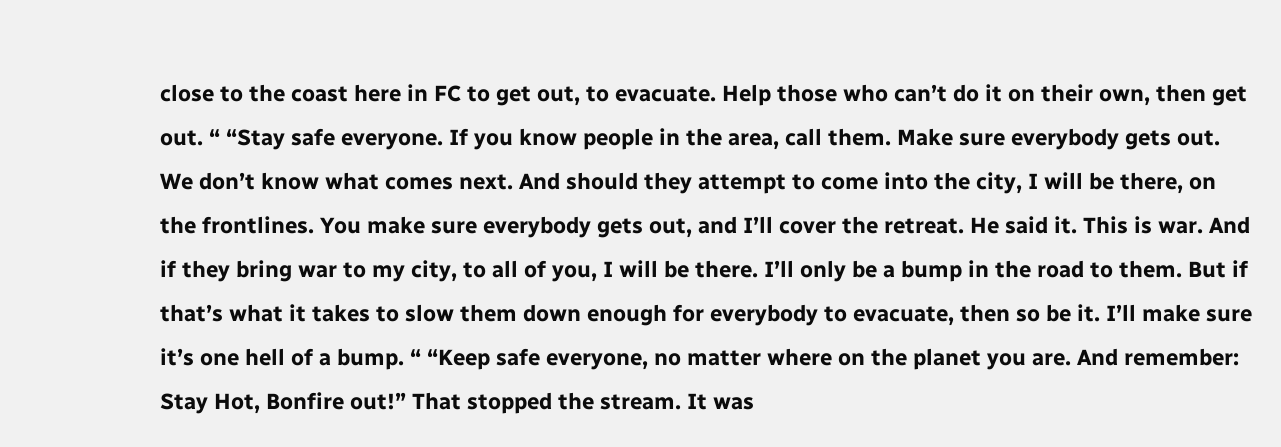close to the coast here in FC to get out, to evacuate. Help those who can’t do it on their own, then get out. “ “Stay safe everyone. If you know people in the area, call them. Make sure everybody gets out. We don’t know what comes next. And should they attempt to come into the city, I will be there, on the frontlines. You make sure everybody gets out, and I’ll cover the retreat. He said it. This is war. And if they bring war to my city, to all of you, I will be there. I’ll only be a bump in the road to them. But if that’s what it takes to slow them down enough for everybody to evacuate, then so be it. I’ll make sure it’s one hell of a bump. “ “Keep safe everyone, no matter where on the planet you are. And remember: Stay Hot, Bonfire out!” That stopped the stream. It was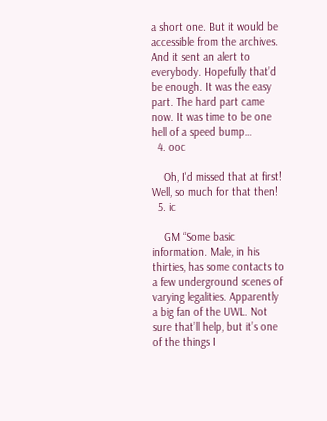a short one. But it would be accessible from the archives. And it sent an alert to everybody. Hopefully that’d be enough. It was the easy part. The hard part came now. It was time to be one hell of a speed bump…
  4. ooc

    Oh, I'd missed that at first! Well, so much for that then!
  5. ic

    GM “Some basic information. Male, in his thirties, has some contacts to a few underground scenes of varying legalities. Apparently a big fan of the UWL. Not sure that’ll help, but it’s one of the things I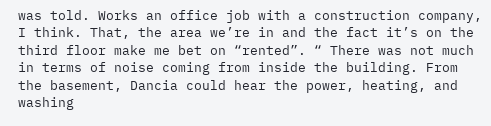was told. Works an office job with a construction company, I think. That, the area we’re in and the fact it’s on the third floor make me bet on “rented”. “ There was not much in terms of noise coming from inside the building. From the basement, Dancia could hear the power, heating, and washing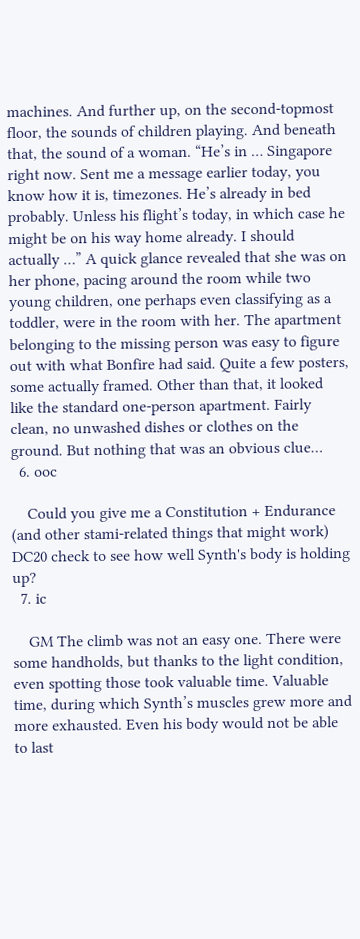machines. And further up, on the second-topmost floor, the sounds of children playing. And beneath that, the sound of a woman. “He’s in … Singapore right now. Sent me a message earlier today, you know how it is, timezones. He’s already in bed probably. Unless his flight’s today, in which case he might be on his way home already. I should actually …” A quick glance revealed that she was on her phone, pacing around the room while two young children, one perhaps even classifying as a toddler, were in the room with her. The apartment belonging to the missing person was easy to figure out with what Bonfire had said. Quite a few posters, some actually framed. Other than that, it looked like the standard one-person apartment. Fairly clean, no unwashed dishes or clothes on the ground. But nothing that was an obvious clue…
  6. ooc

    Could you give me a Constitution + Endurance (and other stami-related things that might work) DC20 check to see how well Synth's body is holding up?
  7. ic

    GM The climb was not an easy one. There were some handholds, but thanks to the light condition, even spotting those took valuable time. Valuable time, during which Synth’s muscles grew more and more exhausted. Even his body would not be able to last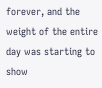forever, and the weight of the entire day was starting to show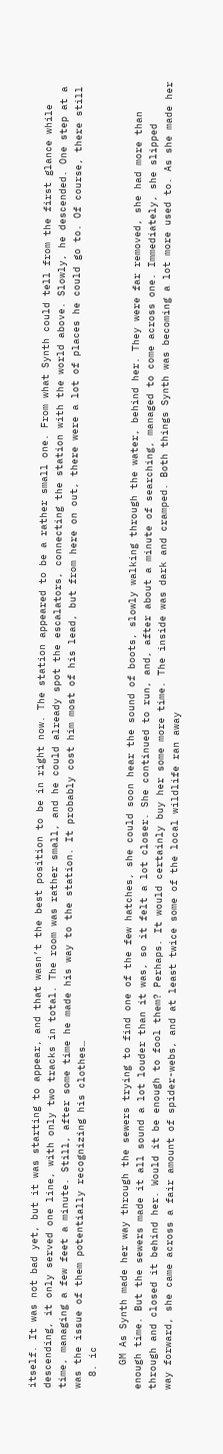itself. It was not bad yet, but it was starting to appear, and that wasn’t the best position to be in right now. The station appeared to be a rather small one. From what Synth could tell from the first glance while descending, it only served one line, with only two tracks in total. The room was rather small, and he could already spot the escalators, connecting the station with the world above. Slowly, he descended. One step at a time, managing a few feet a minute. Still, after some time he made his way to the station. It probably cost him most of his lead, but from here on out, there were a lot of places he could go to. Of course, there still was the issue of them potentially recognizing his clothes…
  8. ic

    GM As Synth made her way through the sewers trying to find one of the few hatches, she could soon hear the sound of boots, slowly walking through the water, behind her. They were far removed, she had more than enough time. But the sewers made it all sound a lot louder than it was, so it felt a lot closer. She continued to run, and, after about a minute of searching, managed to come across one. Immediately, she slipped through and closed it behind her. Would it be enough to fool them? Perhaps. It would certainly buy her some more time. The inside was dark and cramped. Both things Synth was becoming a lot more used to. As she made her way forward, she came across a fair amount of spider-webs, and at least twice some of the local wildlife ran away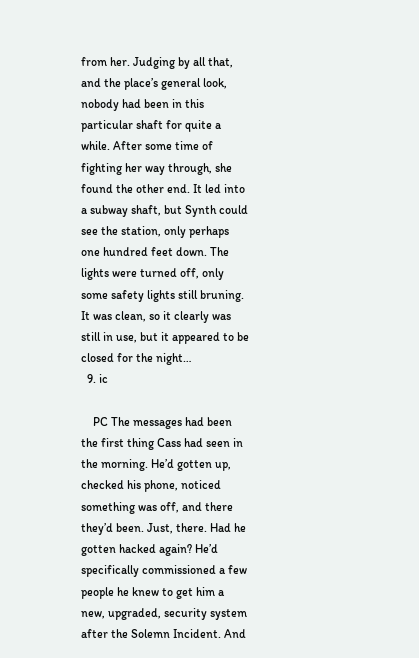from her. Judging by all that, and the place’s general look, nobody had been in this particular shaft for quite a while. After some time of fighting her way through, she found the other end. It led into a subway shaft, but Synth could see the station, only perhaps one hundred feet down. The lights were turned off, only some safety lights still bruning. It was clean, so it clearly was still in use, but it appeared to be closed for the night…
  9. ic

    PC The messages had been the first thing Cass had seen in the morning. He’d gotten up, checked his phone, noticed something was off, and there they’d been. Just, there. Had he gotten hacked again? He’d specifically commissioned a few people he knew to get him a new, upgraded, security system after the Solemn Incident. And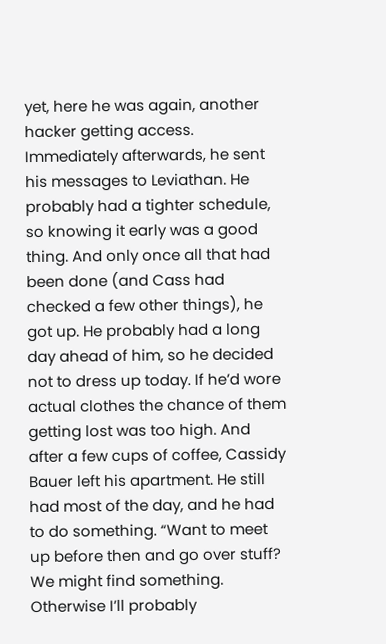yet, here he was again, another hacker getting access. Immediately afterwards, he sent his messages to Leviathan. He probably had a tighter schedule, so knowing it early was a good thing. And only once all that had been done (and Cass had checked a few other things), he got up. He probably had a long day ahead of him, so he decided not to dress up today. If he’d wore actual clothes the chance of them getting lost was too high. And after a few cups of coffee, Cassidy Bauer left his apartment. He still had most of the day, and he had to do something. “Want to meet up before then and go over stuff? We might find something. Otherwise I’ll probably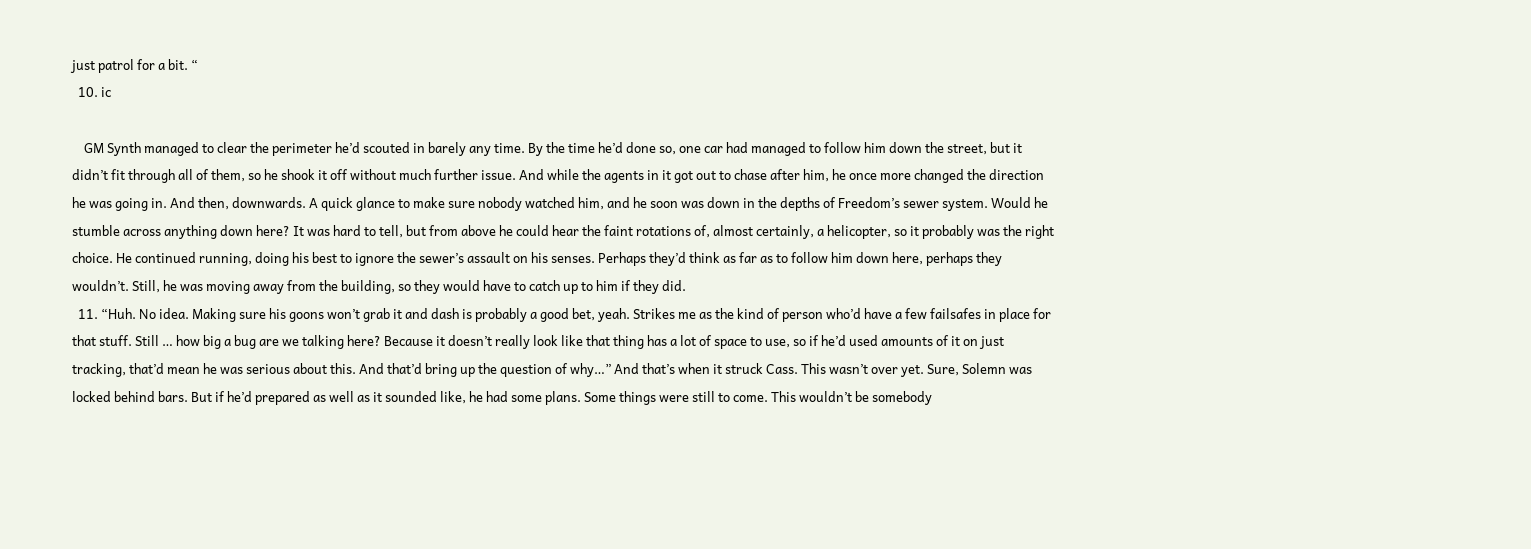just patrol for a bit. “
  10. ic

    GM Synth managed to clear the perimeter he’d scouted in barely any time. By the time he’d done so, one car had managed to follow him down the street, but it didn’t fit through all of them, so he shook it off without much further issue. And while the agents in it got out to chase after him, he once more changed the direction he was going in. And then, downwards. A quick glance to make sure nobody watched him, and he soon was down in the depths of Freedom’s sewer system. Would he stumble across anything down here? It was hard to tell, but from above he could hear the faint rotations of, almost certainly, a helicopter, so it probably was the right choice. He continued running, doing his best to ignore the sewer’s assault on his senses. Perhaps they’d think as far as to follow him down here, perhaps they wouldn’t. Still, he was moving away from the building, so they would have to catch up to him if they did.
  11. “Huh. No idea. Making sure his goons won’t grab it and dash is probably a good bet, yeah. Strikes me as the kind of person who’d have a few failsafes in place for that stuff. Still … how big a bug are we talking here? Because it doesn’t really look like that thing has a lot of space to use, so if he’d used amounts of it on just tracking, that’d mean he was serious about this. And that’d bring up the question of why…” And that’s when it struck Cass. This wasn’t over yet. Sure, Solemn was locked behind bars. But if he’d prepared as well as it sounded like, he had some plans. Some things were still to come. This wouldn’t be somebody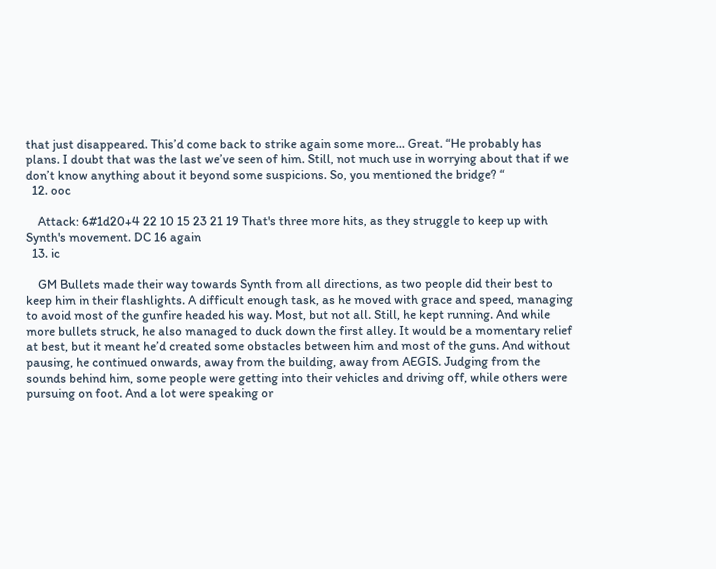that just disappeared. This’d come back to strike again some more… Great. “He probably has plans. I doubt that was the last we’ve seen of him. Still, not much use in worrying about that if we don’t know anything about it beyond some suspicions. So, you mentioned the bridge? “
  12. ooc

    Attack: 6#1d20+4 22 10 15 23 21 19 That's three more hits, as they struggle to keep up with Synth's movement. DC 16 again
  13. ic

    GM Bullets made their way towards Synth from all directions, as two people did their best to keep him in their flashlights. A difficult enough task, as he moved with grace and speed, managing to avoid most of the gunfire headed his way. Most, but not all. Still, he kept running. And while more bullets struck, he also managed to duck down the first alley. It would be a momentary relief at best, but it meant he’d created some obstacles between him and most of the guns. And without pausing, he continued onwards, away from the building, away from AEGIS. Judging from the sounds behind him, some people were getting into their vehicles and driving off, while others were pursuing on foot. And a lot were speaking or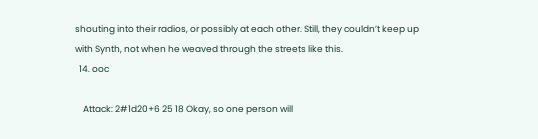shouting into their radios, or possibly at each other. Still, they couldn’t keep up with Synth, not when he weaved through the streets like this.
  14. ooc

    Attack: 2#1d20+6 25 18 Okay, so one person will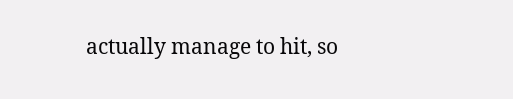actually manage to hit, so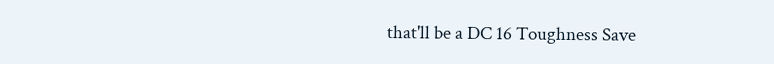that'll be a DC 16 Toughness Save